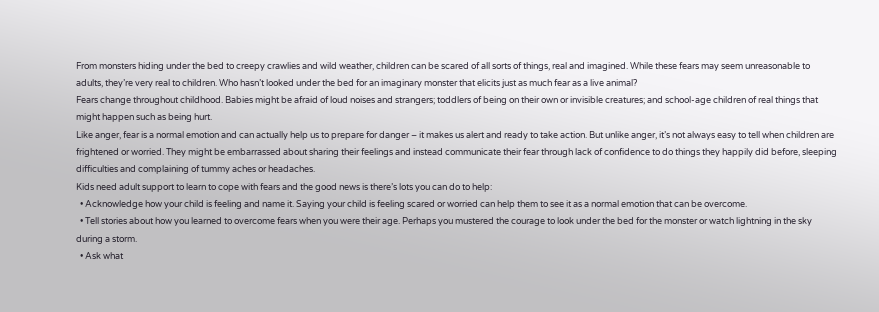From monsters hiding under the bed to creepy crawlies and wild weather, children can be scared of all sorts of things, real and imagined. While these fears may seem unreasonable to adults, they’re very real to children. Who hasn’t looked under the bed for an imaginary monster that elicits just as much fear as a live animal?
Fears change throughout childhood. Babies might be afraid of loud noises and strangers; toddlers of being on their own or invisible creatures; and school-age children of real things that might happen such as being hurt.
Like anger, fear is a normal emotion and can actually help us to prepare for danger – it makes us alert and ready to take action. But unlike anger, it’s not always easy to tell when children are frightened or worried. They might be embarrassed about sharing their feelings and instead communicate their fear through lack of confidence to do things they happily did before, sleeping difficulties and complaining of tummy aches or headaches.
Kids need adult support to learn to cope with fears and the good news is there’s lots you can do to help:
  • Acknowledge how your child is feeling and name it. Saying your child is feeling scared or worried can help them to see it as a normal emotion that can be overcome.
  • Tell stories about how you learned to overcome fears when you were their age. Perhaps you mustered the courage to look under the bed for the monster or watch lightning in the sky during a storm.
  • Ask what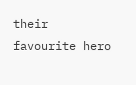their favourite hero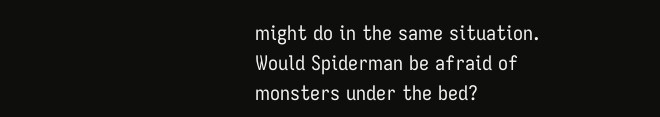might do in the same situation. Would Spiderman be afraid of monsters under the bed?